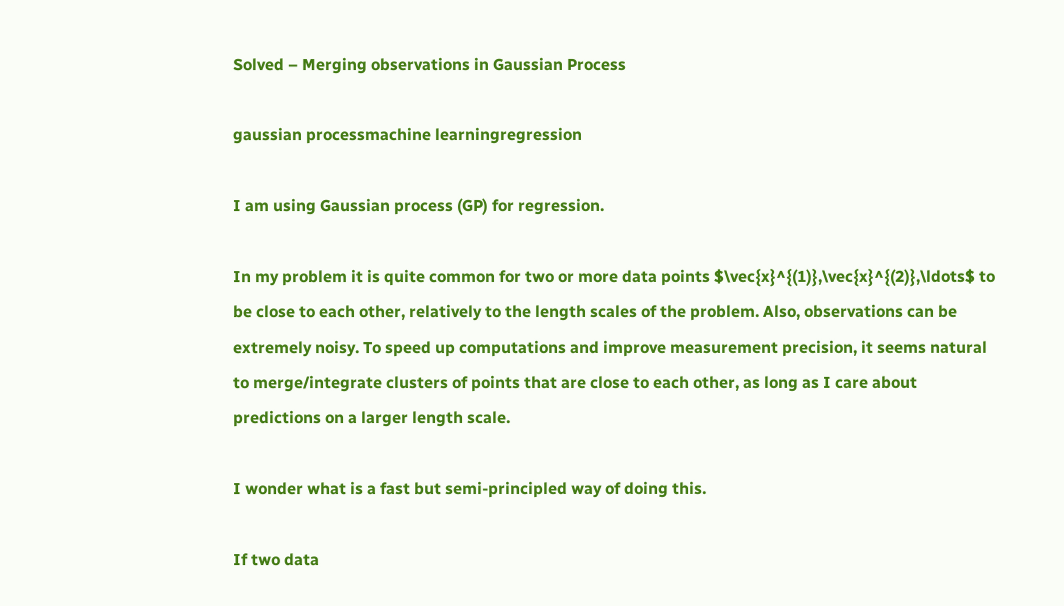Solved – Merging observations in Gaussian Process

gaussian processmachine learningregression

I am using Gaussian process (GP) for regression.

In my problem it is quite common for two or more data points $\vec{x}^{(1)},\vec{x}^{(2)},\ldots$ to be close to each other, relatively to the length scales of the problem. Also, observations can be extremely noisy. To speed up computations and improve measurement precision, it seems natural to merge/integrate clusters of points that are close to each other, as long as I care about predictions on a larger length scale.

I wonder what is a fast but semi-principled way of doing this.

If two data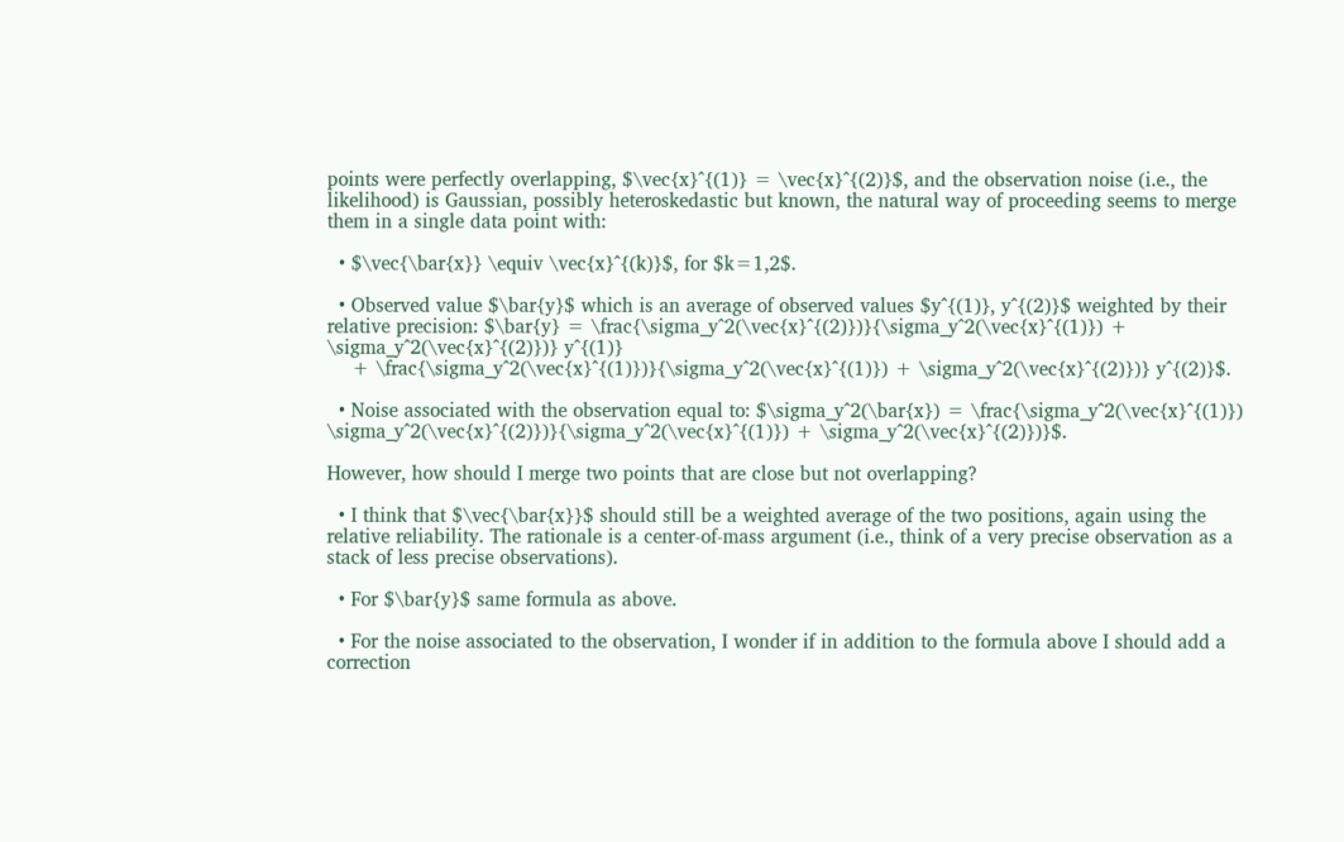points were perfectly overlapping, $\vec{x}^{(1)} = \vec{x}^{(2)}$, and the observation noise (i.e., the likelihood) is Gaussian, possibly heteroskedastic but known, the natural way of proceeding seems to merge them in a single data point with:

  • $\vec{\bar{x}} \equiv \vec{x}^{(k)}$, for $k=1,2$.

  • Observed value $\bar{y}$ which is an average of observed values $y^{(1)}, y^{(2)}$ weighted by their relative precision: $\bar{y} = \frac{\sigma_y^2(\vec{x}^{(2)})}{\sigma_y^2(\vec{x}^{(1)}) + \sigma_y^2(\vec{x}^{(2)})} y^{(1)}
    + \frac{\sigma_y^2(\vec{x}^{(1)})}{\sigma_y^2(\vec{x}^{(1)}) + \sigma_y^2(\vec{x}^{(2)})} y^{(2)}$.

  • Noise associated with the observation equal to: $\sigma_y^2(\bar{x}) = \frac{\sigma_y^2(\vec{x}^{(1)}) \sigma_y^2(\vec{x}^{(2)})}{\sigma_y^2(\vec{x}^{(1)}) + \sigma_y^2(\vec{x}^{(2)})}$.

However, how should I merge two points that are close but not overlapping?

  • I think that $\vec{\bar{x}}$ should still be a weighted average of the two positions, again using the relative reliability. The rationale is a center-of-mass argument (i.e., think of a very precise observation as a stack of less precise observations).

  • For $\bar{y}$ same formula as above.

  • For the noise associated to the observation, I wonder if in addition to the formula above I should add a correction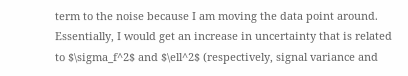term to the noise because I am moving the data point around. Essentially, I would get an increase in uncertainty that is related to $\sigma_f^2$ and $\ell^2$ (respectively, signal variance and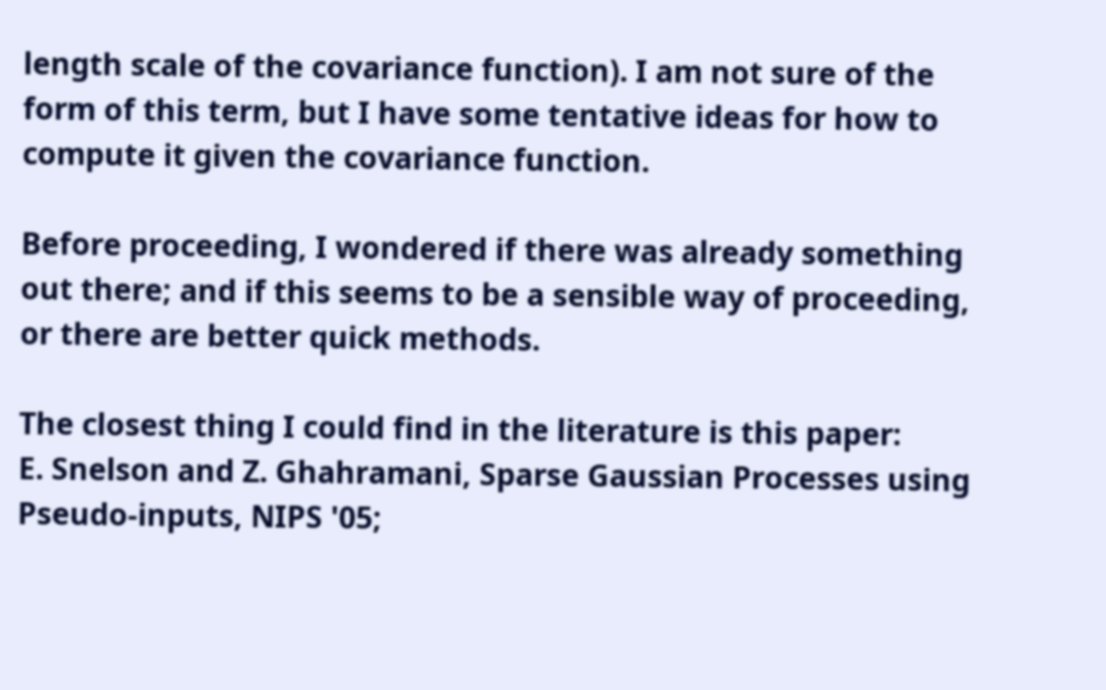length scale of the covariance function). I am not sure of the form of this term, but I have some tentative ideas for how to compute it given the covariance function.

Before proceeding, I wondered if there was already something out there; and if this seems to be a sensible way of proceeding, or there are better quick methods.

The closest thing I could find in the literature is this paper:
E. Snelson and Z. Ghahramani, Sparse Gaussian Processes using Pseudo-inputs, NIPS '05;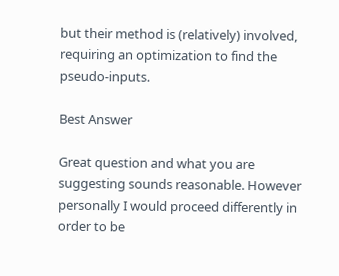but their method is (relatively) involved, requiring an optimization to find the pseudo-inputs.

Best Answer

Great question and what you are suggesting sounds reasonable. However personally I would proceed differently in order to be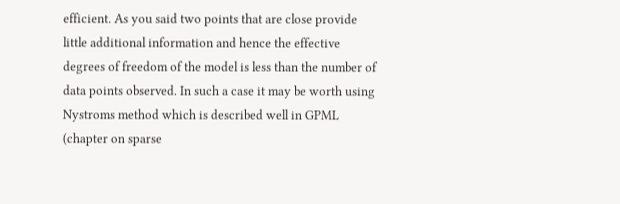efficient. As you said two points that are close provide little additional information and hence the effective degrees of freedom of the model is less than the number of data points observed. In such a case it may be worth using Nystroms method which is described well in GPML (chapter on sparse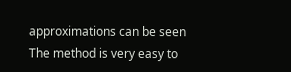approximations can be seen The method is very easy to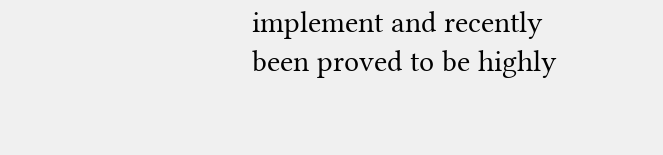implement and recently been proved to be highly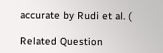accurate by Rudi et al. (

Related Question